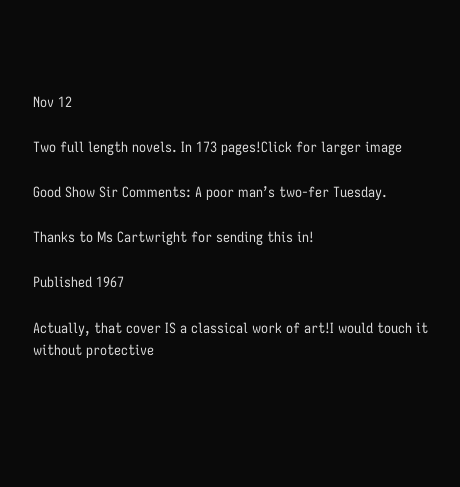Nov 12

Two full length novels. In 173 pages!Click for larger image

Good Show Sir Comments: A poor man’s two-fer Tuesday.

Thanks to Ms Cartwright for sending this in!

Published 1967

Actually, that cover IS a classical work of art!I would touch it without protective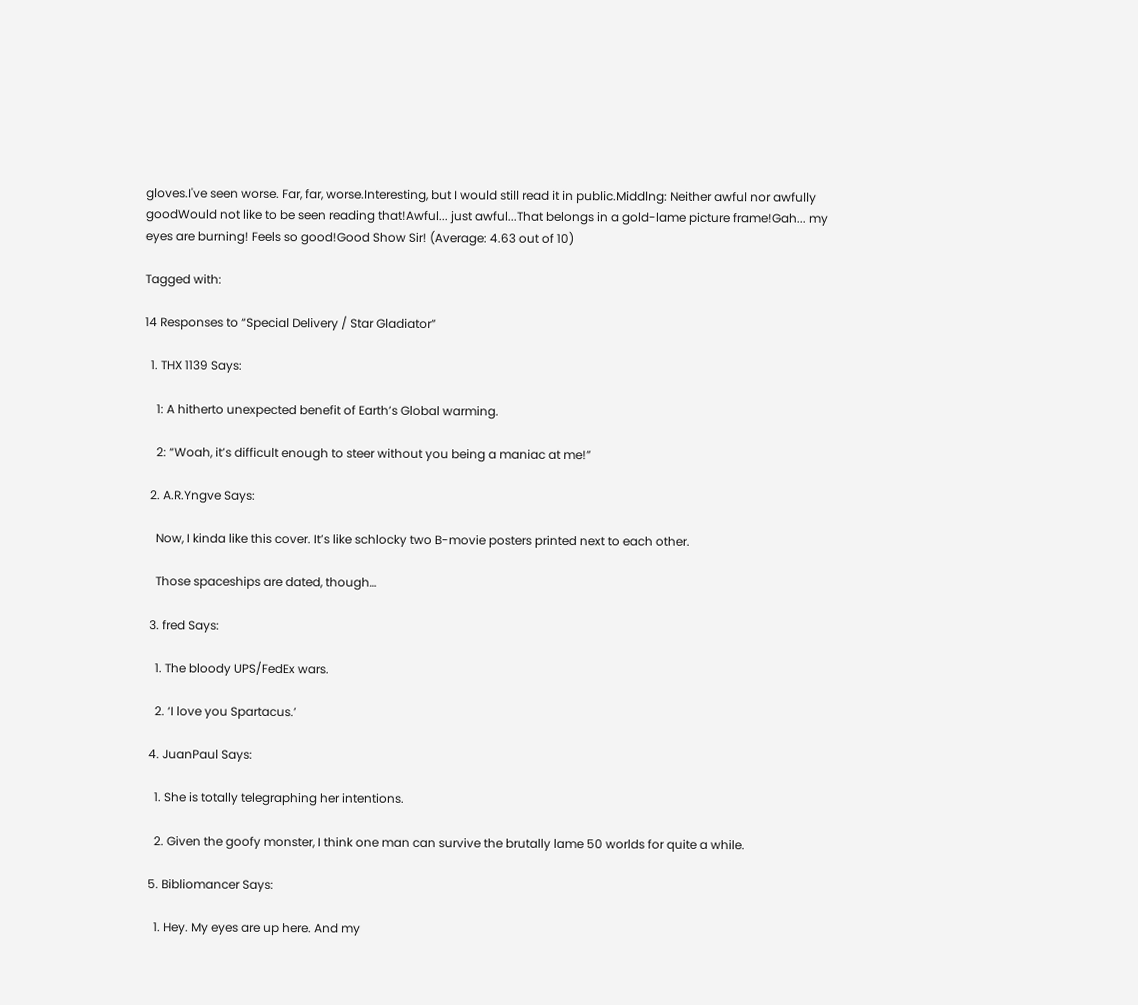gloves.I've seen worse. Far, far, worse.Interesting, but I would still read it in public.Middlng: Neither awful nor awfully goodWould not like to be seen reading that!Awful... just awful...That belongs in a gold-lame picture frame!Gah... my eyes are burning! Feels so good!Good Show Sir! (Average: 4.63 out of 10)

Tagged with:

14 Responses to “Special Delivery / Star Gladiator”

  1. THX 1139 Says:

    1: A hitherto unexpected benefit of Earth’s Global warming.

    2: “Woah, it’s difficult enough to steer without you being a maniac at me!”

  2. A.R.Yngve Says:

    Now, I kinda like this cover. It’s like schlocky two B-movie posters printed next to each other.

    Those spaceships are dated, though…

  3. fred Says:

    1. The bloody UPS/FedEx wars.

    2. ‘I love you Spartacus.’

  4. JuanPaul Says:

    1. She is totally telegraphing her intentions.

    2. Given the goofy monster, I think one man can survive the brutally lame 50 worlds for quite a while.

  5. Bibliomancer Says:

    1. Hey. My eyes are up here. And my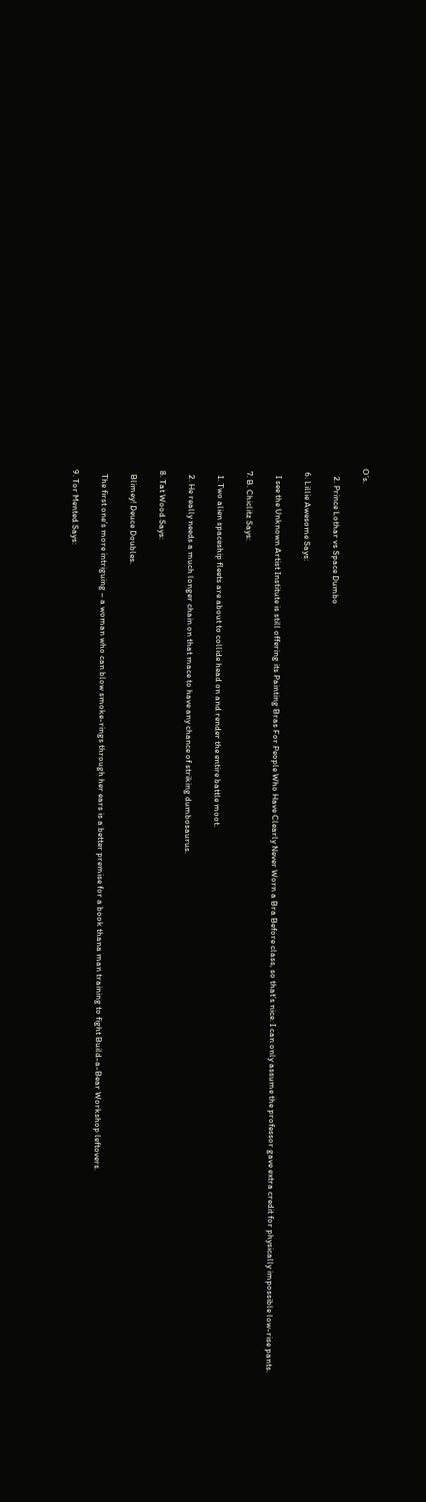O’s.

    2. Prince Lothar vs Space Dumbo

  6. Lillie Awesome Says:

    I see the Unknown Artist Institute is still offering its Painting Bras For People Who Have Clearly Never Worn a Bra Before class, so that’s nice. I can only assume the professor gave extra credit for physically impossible low-rise pants.

  7. B. Chiclitz Says:

    1. Two alien spaceship fleets are about to collide head on and render the entire battle moot.

    2. He really needs a much longer chain on that mace to have any chance of striking dumbosaurus.

  8. Tat Wood Says:

    Blimey! Deuce Doubles.

    The first one’s more intriguing – a woman who can blow smoke-rings through her ears is a better premise for a book thana man training to fight Build-a-Bear Workshop leftovers.

  9. Tor Mented Says: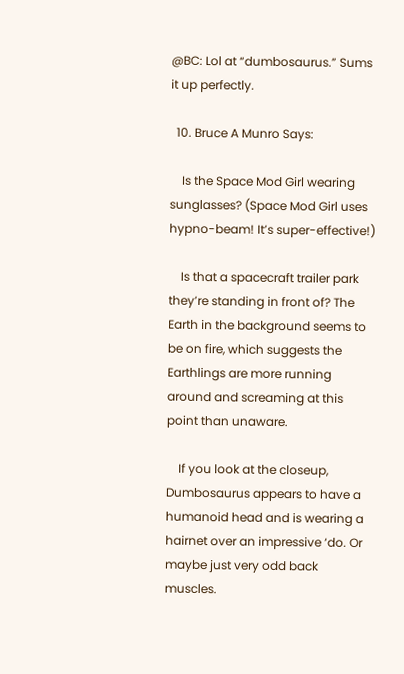@BC: Lol at “dumbosaurus.” Sums it up perfectly.

  10. Bruce A Munro Says:

    Is the Space Mod Girl wearing sunglasses? (Space Mod Girl uses hypno-beam! It’s super-effective!)

    Is that a spacecraft trailer park they’re standing in front of? The Earth in the background seems to be on fire, which suggests the Earthlings are more running around and screaming at this point than unaware.

    If you look at the closeup, Dumbosaurus appears to have a humanoid head and is wearing a hairnet over an impressive ‘do. Or maybe just very odd back muscles.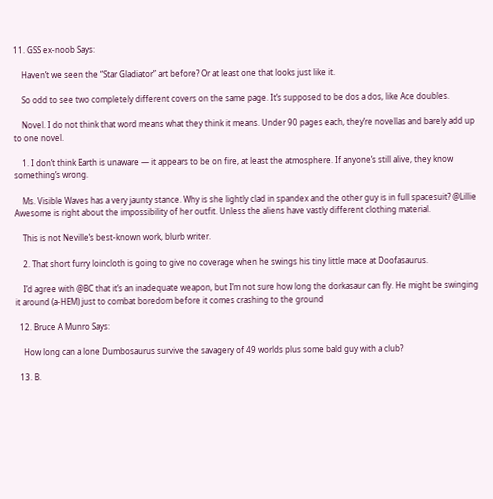11. GSS ex-noob Says:

    Haven’t we seen the “Star Gladiator” art before? Or at least one that looks just like it.

    So odd to see two completely different covers on the same page. It’s supposed to be dos a dos, like Ace doubles.

    Novel. I do not think that word means what they think it means. Under 90 pages each, they’re novellas and barely add up to one novel.

    1. I don’t think Earth is unaware — it appears to be on fire, at least the atmosphere. If anyone’s still alive, they know something’s wrong.

    Ms. Visible Waves has a very jaunty stance. Why is she lightly clad in spandex and the other guy is in full spacesuit? @Lillie Awesome is right about the impossibility of her outfit. Unless the aliens have vastly different clothing material.

    This is not Neville’s best-known work, blurb writer.

    2. That short furry loincloth is going to give no coverage when he swings his tiny little mace at Doofasaurus.

    I’d agree with @BC that it’s an inadequate weapon, but I’m not sure how long the dorkasaur can fly. He might be swinging it around (a-HEM) just to combat boredom before it comes crashing to the ground

  12. Bruce A Munro Says:

    How long can a lone Dumbosaurus survive the savagery of 49 worlds plus some bald guy with a club?

  13. B.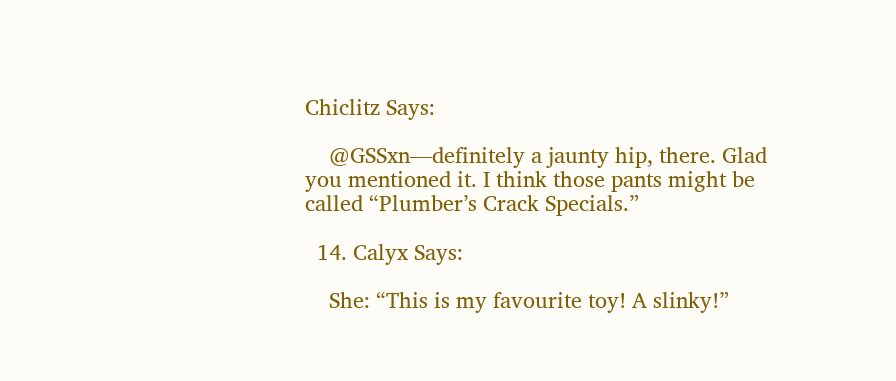Chiclitz Says:

    @GSSxn—definitely a jaunty hip, there. Glad you mentioned it. I think those pants might be called “Plumber’s Crack Specials.”

  14. Calyx Says:

    She: “This is my favourite toy! A slinky!”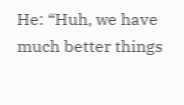He: “Huh, we have much better things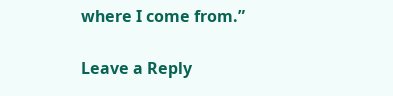where I come from.”

Leave a Reply